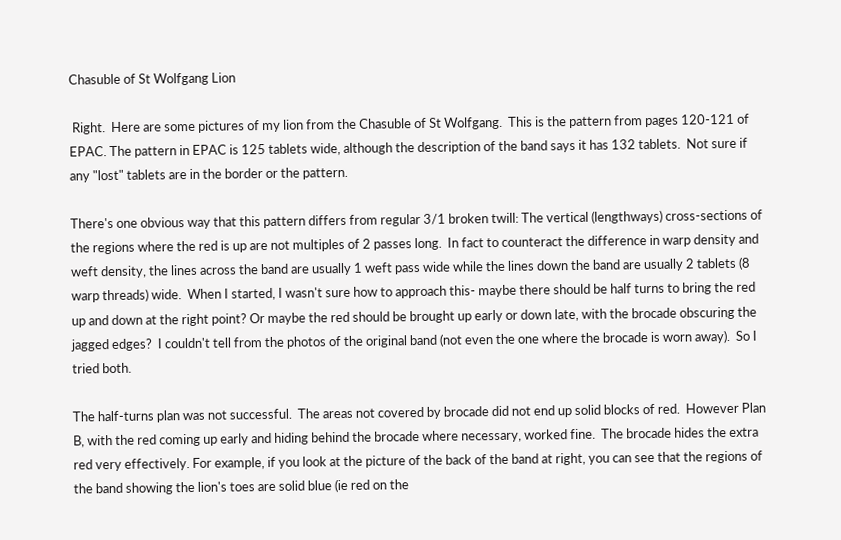Chasuble of St Wolfgang Lion

 Right.  Here are some pictures of my lion from the Chasuble of St Wolfgang.  This is the pattern from pages 120-121 of EPAC. The pattern in EPAC is 125 tablets wide, although the description of the band says it has 132 tablets.  Not sure if any "lost" tablets are in the border or the pattern.

There's one obvious way that this pattern differs from regular 3/1 broken twill: The vertical (lengthways) cross-sections of the regions where the red is up are not multiples of 2 passes long.  In fact to counteract the difference in warp density and weft density, the lines across the band are usually 1 weft pass wide while the lines down the band are usually 2 tablets (8 warp threads) wide.  When I started, I wasn't sure how to approach this- maybe there should be half turns to bring the red up and down at the right point? Or maybe the red should be brought up early or down late, with the brocade obscuring the jagged edges?  I couldn't tell from the photos of the original band (not even the one where the brocade is worn away).  So I tried both.

The half-turns plan was not successful.  The areas not covered by brocade did not end up solid blocks of red.  However Plan B, with the red coming up early and hiding behind the brocade where necessary, worked fine.  The brocade hides the extra red very effectively. For example, if you look at the picture of the back of the band at right, you can see that the regions of the band showing the lion's toes are solid blue (ie red on the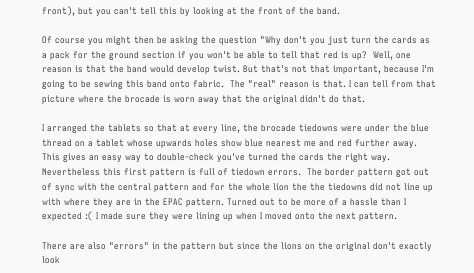front), but you can't tell this by looking at the front of the band.

Of course you might then be asking the question "Why don't you just turn the cards as a pack for the ground section if you won't be able to tell that red is up?  Well, one reason is that the band would develop twist. But that's not that important, because I'm going to be sewing this band onto fabric.  The "real" reason is that. I can tell from that picture where the brocade is worn away that the original didn't do that.

I arranged the tablets so that at every line, the brocade tiedowns were under the blue thread on a tablet whose upwards holes show blue nearest me and red further away.  This gives an easy way to double-check you've turned the cards the right way.  Nevertheless this first pattern is full of tiedown errors.  The border pattern got out of sync with the central pattern and for the whole lion the the tiedowns did not line up with where they are in the EPAC pattern. Turned out to be more of a hassle than I expected :( I made sure they were lining up when I moved onto the next pattern.

There are also "errors" in the pattern but since the lions on the original don't exactly look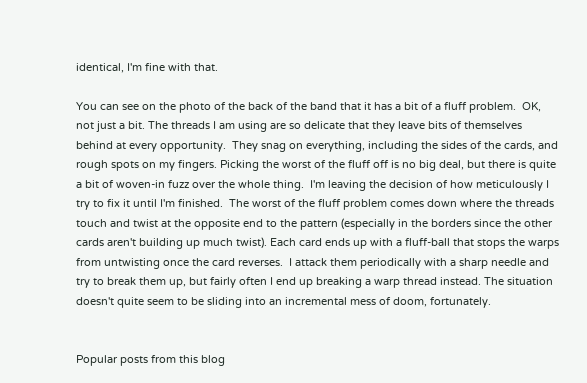identical, I'm fine with that.

You can see on the photo of the back of the band that it has a bit of a fluff problem.  OK, not just a bit. The threads I am using are so delicate that they leave bits of themselves behind at every opportunity.  They snag on everything, including the sides of the cards, and rough spots on my fingers. Picking the worst of the fluff off is no big deal, but there is quite a bit of woven-in fuzz over the whole thing.  I'm leaving the decision of how meticulously I try to fix it until I'm finished.  The worst of the fluff problem comes down where the threads touch and twist at the opposite end to the pattern (especially in the borders since the other cards aren't building up much twist). Each card ends up with a fluff-ball that stops the warps from untwisting once the card reverses.  I attack them periodically with a sharp needle and try to break them up, but fairly often I end up breaking a warp thread instead. The situation doesn't quite seem to be sliding into an incremental mess of doom, fortunately.


Popular posts from this blog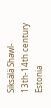Siksälä Shawl- 13th-14th century Estonia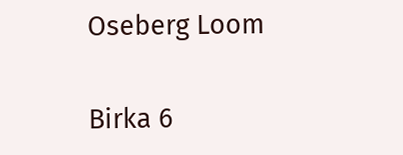Oseberg Loom

Birka 6